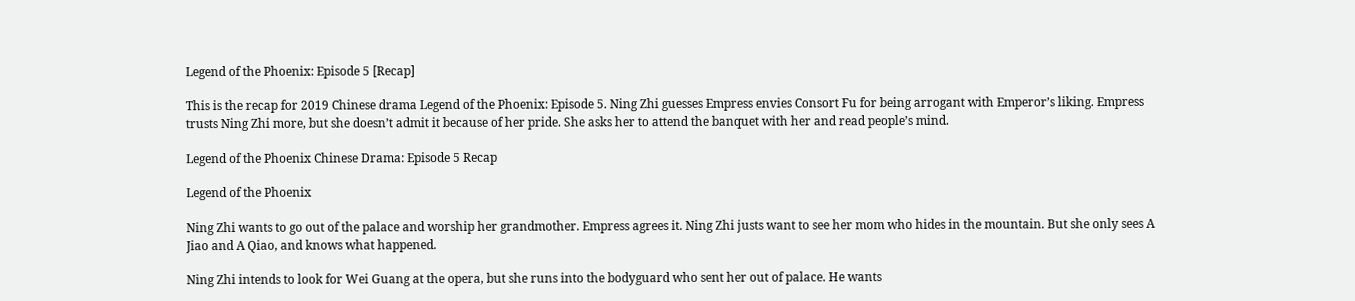Legend of the Phoenix: Episode 5 [Recap]

This is the recap for 2019 Chinese drama Legend of the Phoenix: Episode 5. Ning Zhi guesses Empress envies Consort Fu for being arrogant with Emperor’s liking. Empress trusts Ning Zhi more, but she doesn’t admit it because of her pride. She asks her to attend the banquet with her and read people’s mind.

Legend of the Phoenix Chinese Drama: Episode 5 Recap

Legend of the Phoenix

Ning Zhi wants to go out of the palace and worship her grandmother. Empress agrees it. Ning Zhi justs want to see her mom who hides in the mountain. But she only sees A Jiao and A Qiao, and knows what happened.

Ning Zhi intends to look for Wei Guang at the opera, but she runs into the bodyguard who sent her out of palace. He wants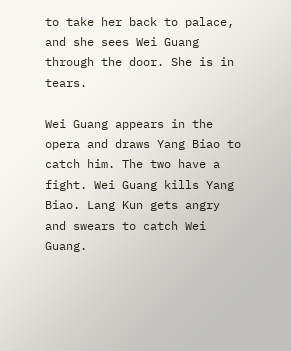to take her back to palace, and she sees Wei Guang through the door. She is in tears.

Wei Guang appears in the opera and draws Yang Biao to catch him. The two have a fight. Wei Guang kills Yang Biao. Lang Kun gets angry and swears to catch Wei Guang.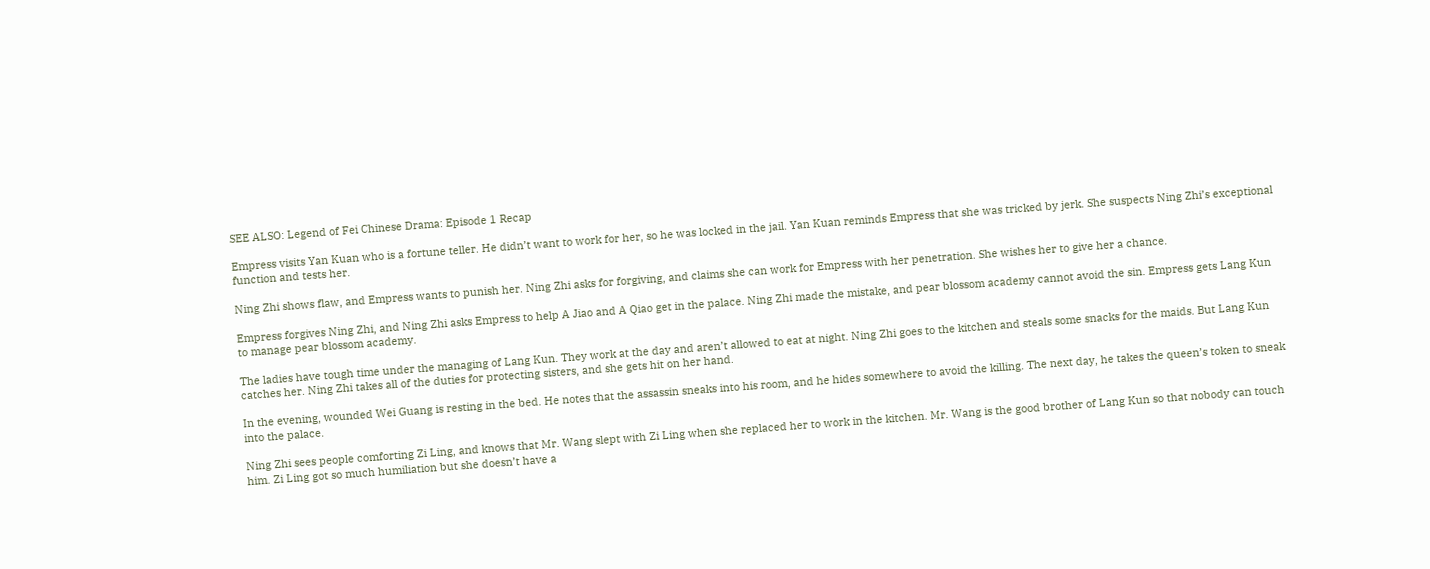SEE ALSO: Legend of Fei Chinese Drama: Episode 1 Recap

Empress visits Yan Kuan who is a fortune teller. He didn’t want to work for her, so he was locked in the jail. Yan Kuan reminds Empress that she was tricked by jerk. She suspects Ning Zhi’s exceptional function and tests her.

Ning Zhi shows flaw, and Empress wants to punish her. Ning Zhi asks for forgiving, and claims she can work for Empress with her penetration. She wishes her to give her a chance.

Empress forgives Ning Zhi, and Ning Zhi asks Empress to help A Jiao and A Qiao get in the palace. Ning Zhi made the mistake, and pear blossom academy cannot avoid the sin. Empress gets Lang Kun to manage pear blossom academy.

The ladies have tough time under the managing of Lang Kun. They work at the day and aren’t allowed to eat at night. Ning Zhi goes to the kitchen and steals some snacks for the maids. But Lang Kun catches her. Ning Zhi takes all of the duties for protecting sisters, and she gets hit on her hand.

In the evening, wounded Wei Guang is resting in the bed. He notes that the assassin sneaks into his room, and he hides somewhere to avoid the killing. The next day, he takes the queen’s token to sneak into the palace.

Ning Zhi sees people comforting Zi Ling, and knows that Mr. Wang slept with Zi Ling when she replaced her to work in the kitchen. Mr. Wang is the good brother of Lang Kun so that nobody can touch him. Zi Ling got so much humiliation but she doesn’t have a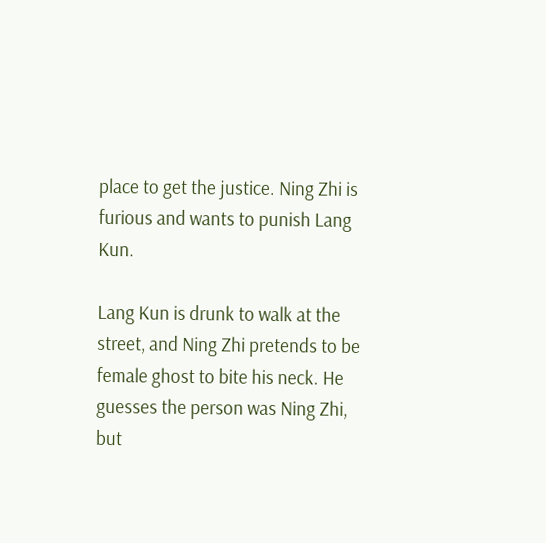place to get the justice. Ning Zhi is furious and wants to punish Lang Kun.

Lang Kun is drunk to walk at the street, and Ning Zhi pretends to be female ghost to bite his neck. He guesses the person was Ning Zhi, but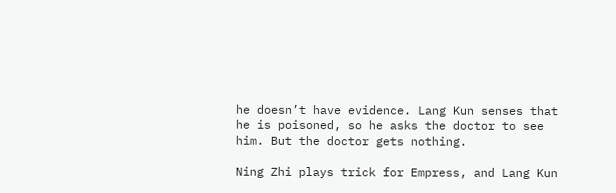he doesn’t have evidence. Lang Kun senses that he is poisoned, so he asks the doctor to see him. But the doctor gets nothing.

Ning Zhi plays trick for Empress, and Lang Kun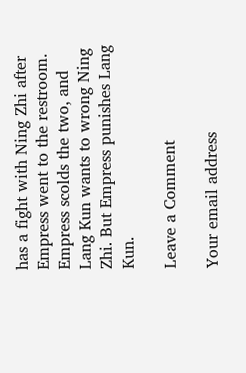has a fight with Ning Zhi after Empress went to the restroom. Empress scolds the two, and Lang Kun wants to wrong Ning Zhi. But Empress punishes Lang Kun.

Leave a Comment

Your email address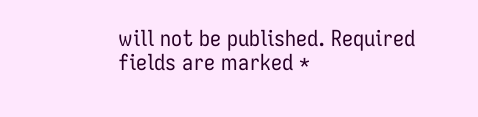will not be published. Required fields are marked *